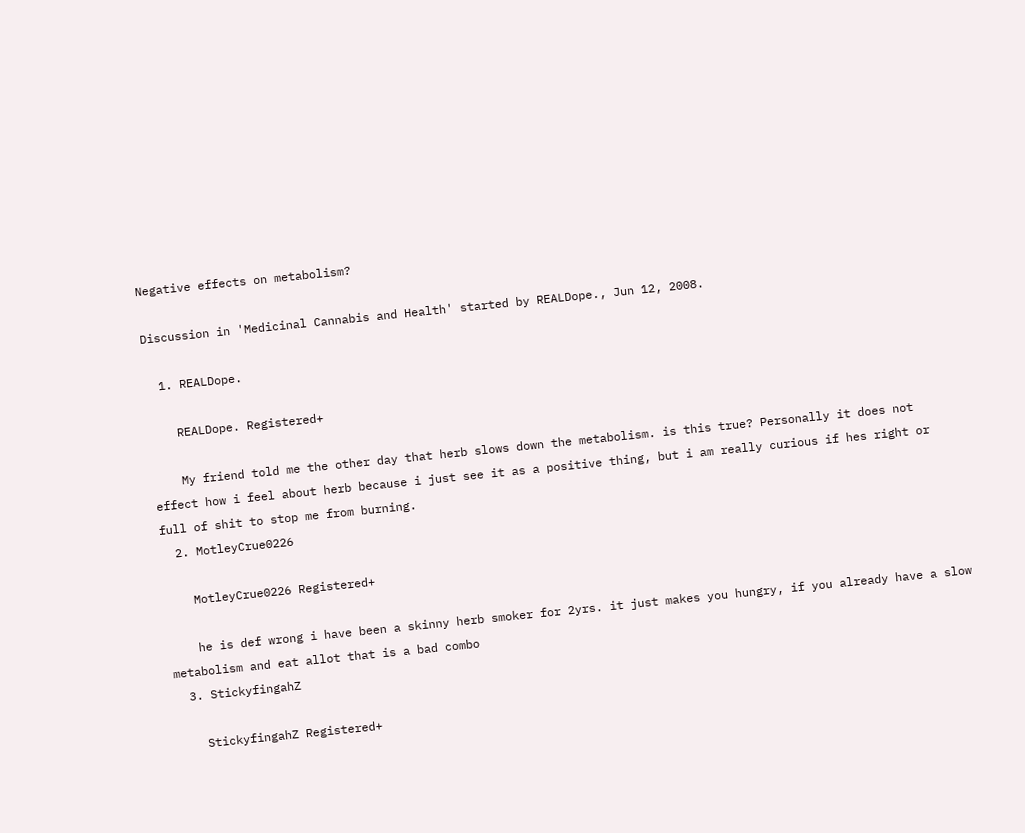Negative effects on metabolism?

Discussion in 'Medicinal Cannabis and Health' started by REALDope., Jun 12, 2008.

  1. REALDope.

    REALDope. Registered+

    My friend told me the other day that herb slows down the metabolism. is this true? Personally it does not effect how i feel about herb because i just see it as a positive thing, but i am really curious if hes right or full of shit to stop me from burning.
  2. MotleyCrue0226

    MotleyCrue0226 Registered+

    he is def wrong i have been a skinny herb smoker for 2yrs. it just makes you hungry, if you already have a slow metabolism and eat allot that is a bad combo
  3. StickyfingahZ

    StickyfingahZ Registered+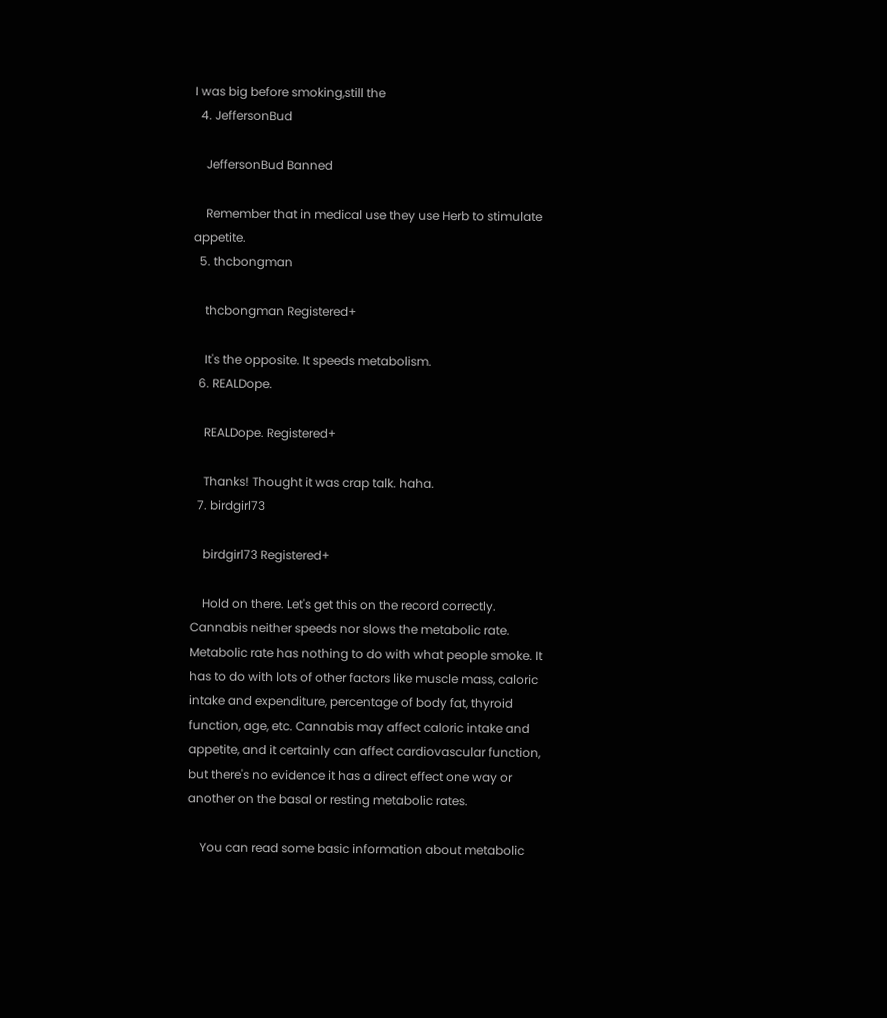I was big before smoking,still the
  4. JeffersonBud

    JeffersonBud Banned

    Remember that in medical use they use Herb to stimulate appetite.
  5. thcbongman

    thcbongman Registered+

    It's the opposite. It speeds metabolism.
  6. REALDope.

    REALDope. Registered+

    Thanks! Thought it was crap talk. haha.
  7. birdgirl73

    birdgirl73 Registered+

    Hold on there. Let's get this on the record correctly. Cannabis neither speeds nor slows the metabolic rate. Metabolic rate has nothing to do with what people smoke. It has to do with lots of other factors like muscle mass, caloric intake and expenditure, percentage of body fat, thyroid function, age, etc. Cannabis may affect caloric intake and appetite, and it certainly can affect cardiovascular function, but there's no evidence it has a direct effect one way or another on the basal or resting metabolic rates.

    You can read some basic information about metabolic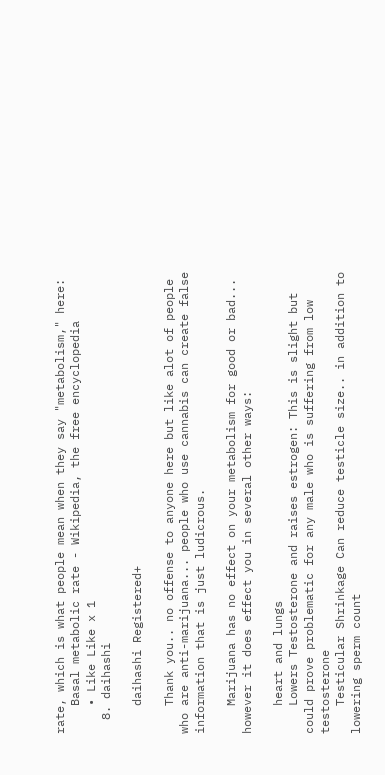rate, which is what people mean when they say "metabolism," here:
    Basal metabolic rate - Wikipedia, the free encyclopedia
    • Like Like x 1
  8. daihashi

    daihashi Registered+

    Thank you.. no offense to anyone here but like alot of people who are anti-marijuana... people who use cannabis can create false information that is just ludicrous.

    Marijuana has no effect on your metabolism for good or bad... however it does effect you in several other ways:

    heart and lungs
    Lowers Testosterone and raises estrogen: This is slight but could prove problematic for any male who is suffering from low testosterone
    Testicular Shrinkage Can reduce testicle size.. in addition to lowering sperm count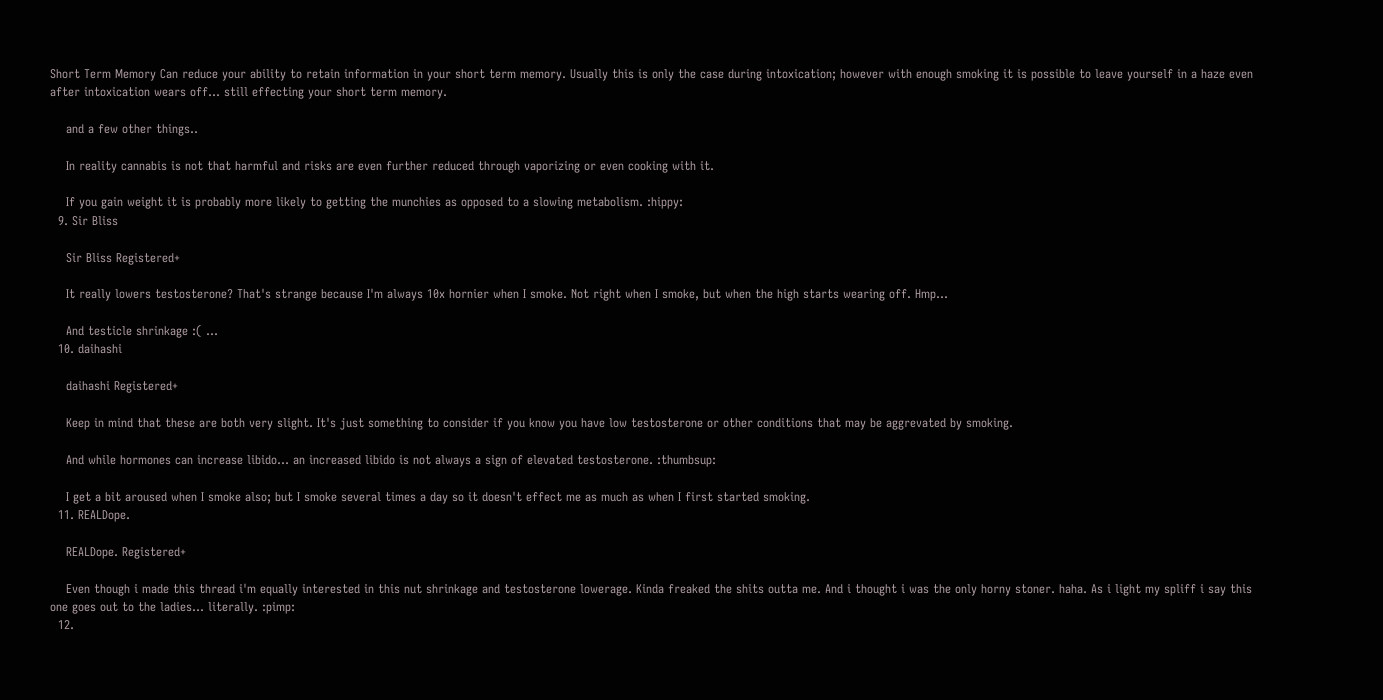Short Term Memory Can reduce your ability to retain information in your short term memory. Usually this is only the case during intoxication; however with enough smoking it is possible to leave yourself in a haze even after intoxication wears off... still effecting your short term memory.

    and a few other things..

    In reality cannabis is not that harmful and risks are even further reduced through vaporizing or even cooking with it.

    If you gain weight it is probably more likely to getting the munchies as opposed to a slowing metabolism. :hippy:
  9. Sir Bliss

    Sir Bliss Registered+

    It really lowers testosterone? That's strange because I'm always 10x hornier when I smoke. Not right when I smoke, but when the high starts wearing off. Hmp...

    And testicle shrinkage :( ...
  10. daihashi

    daihashi Registered+

    Keep in mind that these are both very slight. It's just something to consider if you know you have low testosterone or other conditions that may be aggrevated by smoking.

    And while hormones can increase libido... an increased libido is not always a sign of elevated testosterone. :thumbsup:

    I get a bit aroused when I smoke also; but I smoke several times a day so it doesn't effect me as much as when I first started smoking.
  11. REALDope.

    REALDope. Registered+

    Even though i made this thread i'm equally interested in this nut shrinkage and testosterone lowerage. Kinda freaked the shits outta me. And i thought i was the only horny stoner. haha. As i light my spliff i say this one goes out to the ladies... literally. :pimp:
  12.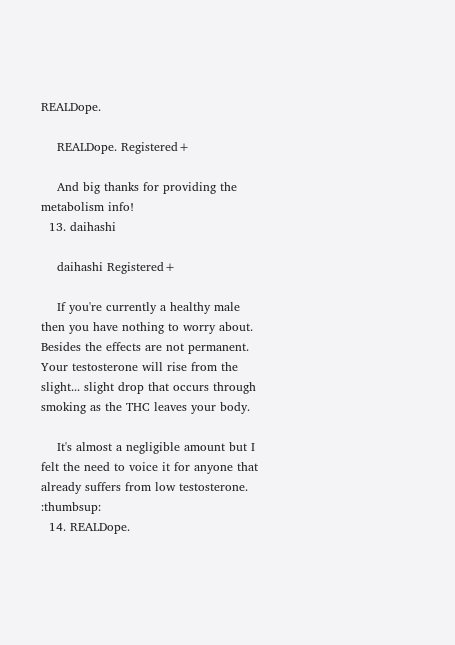REALDope.

    REALDope. Registered+

    And big thanks for providing the metabolism info!
  13. daihashi

    daihashi Registered+

    If you're currently a healthy male then you have nothing to worry about. Besides the effects are not permanent. Your testosterone will rise from the slight... slight drop that occurs through smoking as the THC leaves your body.

    It's almost a negligible amount but I felt the need to voice it for anyone that already suffers from low testosterone. :thumbsup:
  14. REALDope.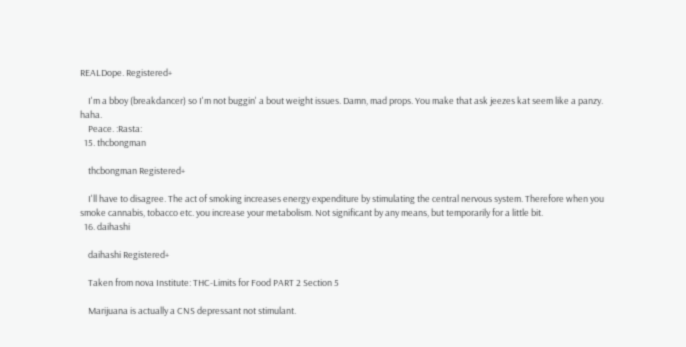REALDope. Registered+

    I'm a bboy (breakdancer) so I'm not buggin' a bout weight issues. Damn, mad props. You make that ask jeezes kat seem like a panzy. haha.
    Peace. :Rasta:
  15. thcbongman

    thcbongman Registered+

    I'll have to disagree. The act of smoking increases energy expenditure by stimulating the central nervous system. Therefore when you smoke cannabis, tobacco etc. you increase your metabolism. Not significant by any means, but temporarily for a little bit.
  16. daihashi

    daihashi Registered+

    Taken from nova Institute: THC-Limits for Food PART 2 Section 5

    Marijuana is actually a CNS depressant not stimulant.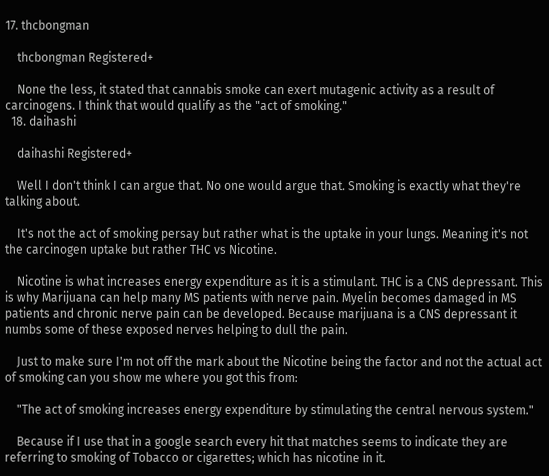17. thcbongman

    thcbongman Registered+

    None the less, it stated that cannabis smoke can exert mutagenic activity as a result of carcinogens. I think that would qualify as the "act of smoking."
  18. daihashi

    daihashi Registered+

    Well I don't think I can argue that. No one would argue that. Smoking is exactly what they're talking about.

    It's not the act of smoking persay but rather what is the uptake in your lungs. Meaning it's not the carcinogen uptake but rather THC vs Nicotine.

    Nicotine is what increases energy expenditure as it is a stimulant. THC is a CNS depressant. This is why Marijuana can help many MS patients with nerve pain. Myelin becomes damaged in MS patients and chronic nerve pain can be developed. Because marijuana is a CNS depressant it numbs some of these exposed nerves helping to dull the pain.

    Just to make sure I'm not off the mark about the Nicotine being the factor and not the actual act of smoking can you show me where you got this from:

    "The act of smoking increases energy expenditure by stimulating the central nervous system."

    Because if I use that in a google search every hit that matches seems to indicate they are referring to smoking of Tobacco or cigarettes; which has nicotine in it.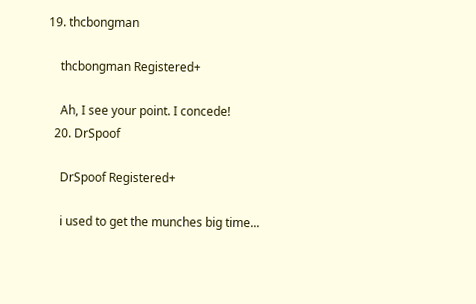19. thcbongman

    thcbongman Registered+

    Ah, I see your point. I concede!
  20. DrSpoof

    DrSpoof Registered+

    i used to get the munches big time...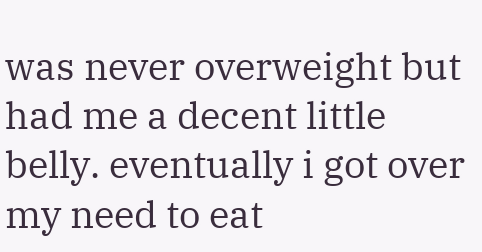was never overweight but had me a decent little belly. eventually i got over my need to eat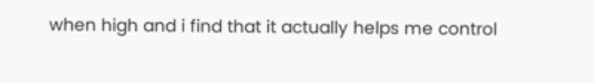when high and i find that it actually helps me control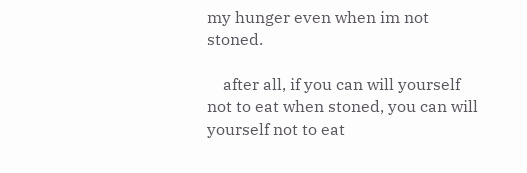my hunger even when im not stoned.

    after all, if you can will yourself not to eat when stoned, you can will yourself not to eat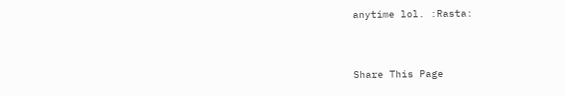anytime lol. :Rasta:


Share This Page